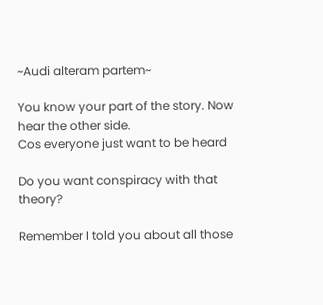~Audi alteram partem~

You know your part of the story. Now hear the other side.
Cos everyone just want to be heard

Do you want conspiracy with that theory?

Remember I told you about all those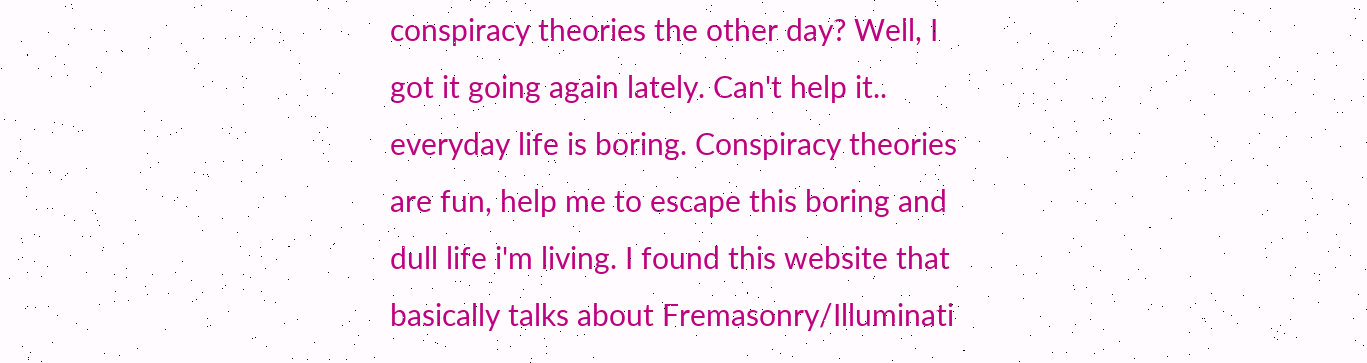conspiracy theories the other day? Well, I got it going again lately. Can't help it.. everyday life is boring. Conspiracy theories are fun, help me to escape this boring and dull life i'm living. I found this website that basically talks about Fremasonry/Illuminati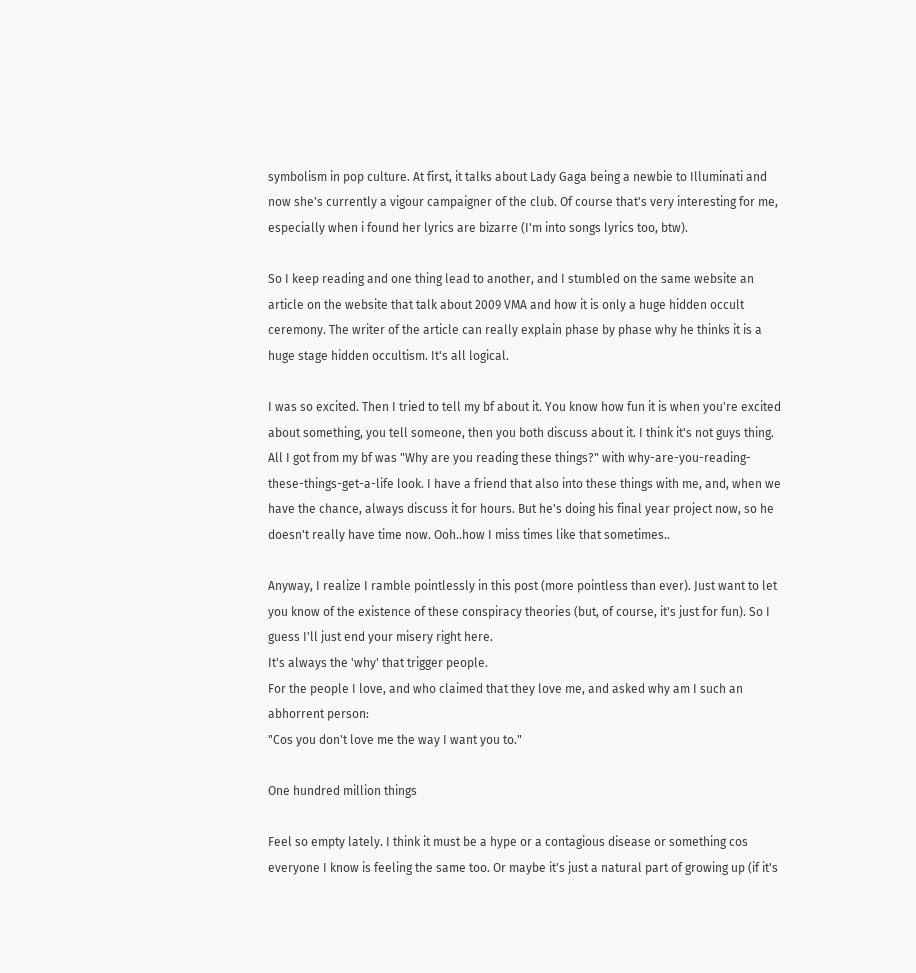symbolism in pop culture. At first, it talks about Lady Gaga being a newbie to Illuminati and now she's currently a vigour campaigner of the club. Of course that's very interesting for me, especially when i found her lyrics are bizarre (I'm into songs lyrics too, btw).

So I keep reading and one thing lead to another, and I stumbled on the same website an article on the website that talk about 2009 VMA and how it is only a huge hidden occult ceremony. The writer of the article can really explain phase by phase why he thinks it is a huge stage hidden occultism. It's all logical.

I was so excited. Then I tried to tell my bf about it. You know how fun it is when you're excited about something, you tell someone, then you both discuss about it. I think it's not guys thing. All I got from my bf was "Why are you reading these things?" with why-are-you-reading-these-things-get-a-life look. I have a friend that also into these things with me, and, when we have the chance, always discuss it for hours. But he's doing his final year project now, so he doesn't really have time now. Ooh..how I miss times like that sometimes..

Anyway, I realize I ramble pointlessly in this post (more pointless than ever). Just want to let you know of the existence of these conspiracy theories (but, of course, it's just for fun). So I guess I'll just end your misery right here.
It's always the 'why' that trigger people.
For the people I love, and who claimed that they love me, and asked why am I such an abhorrent person:
"Cos you don't love me the way I want you to."

One hundred million things

Feel so empty lately. I think it must be a hype or a contagious disease or something cos everyone I know is feeling the same too. Or maybe it's just a natural part of growing up (if it's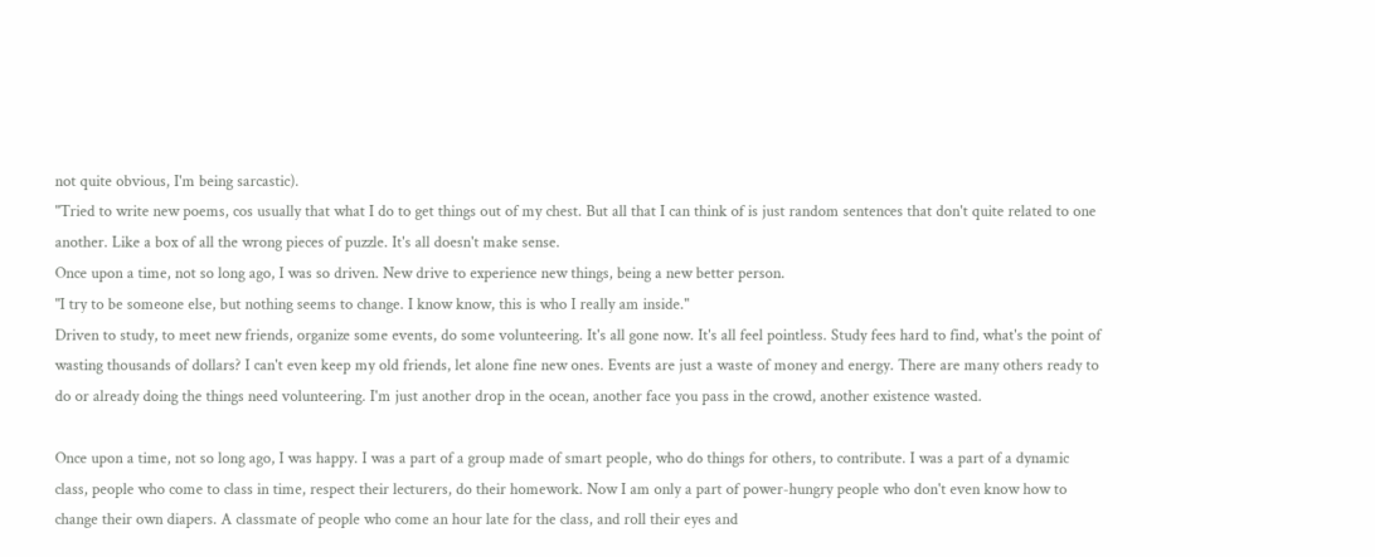not quite obvious, I'm being sarcastic).
"Tried to write new poems, cos usually that what I do to get things out of my chest. But all that I can think of is just random sentences that don't quite related to one another. Like a box of all the wrong pieces of puzzle. It's all doesn't make sense.
Once upon a time, not so long ago, I was so driven. New drive to experience new things, being a new better person.
"I try to be someone else, but nothing seems to change. I know know, this is who I really am inside."
Driven to study, to meet new friends, organize some events, do some volunteering. It's all gone now. It's all feel pointless. Study fees hard to find, what's the point of wasting thousands of dollars? I can't even keep my old friends, let alone fine new ones. Events are just a waste of money and energy. There are many others ready to do or already doing the things need volunteering. I'm just another drop in the ocean, another face you pass in the crowd, another existence wasted.

Once upon a time, not so long ago, I was happy. I was a part of a group made of smart people, who do things for others, to contribute. I was a part of a dynamic class, people who come to class in time, respect their lecturers, do their homework. Now I am only a part of power-hungry people who don't even know how to change their own diapers. A classmate of people who come an hour late for the class, and roll their eyes and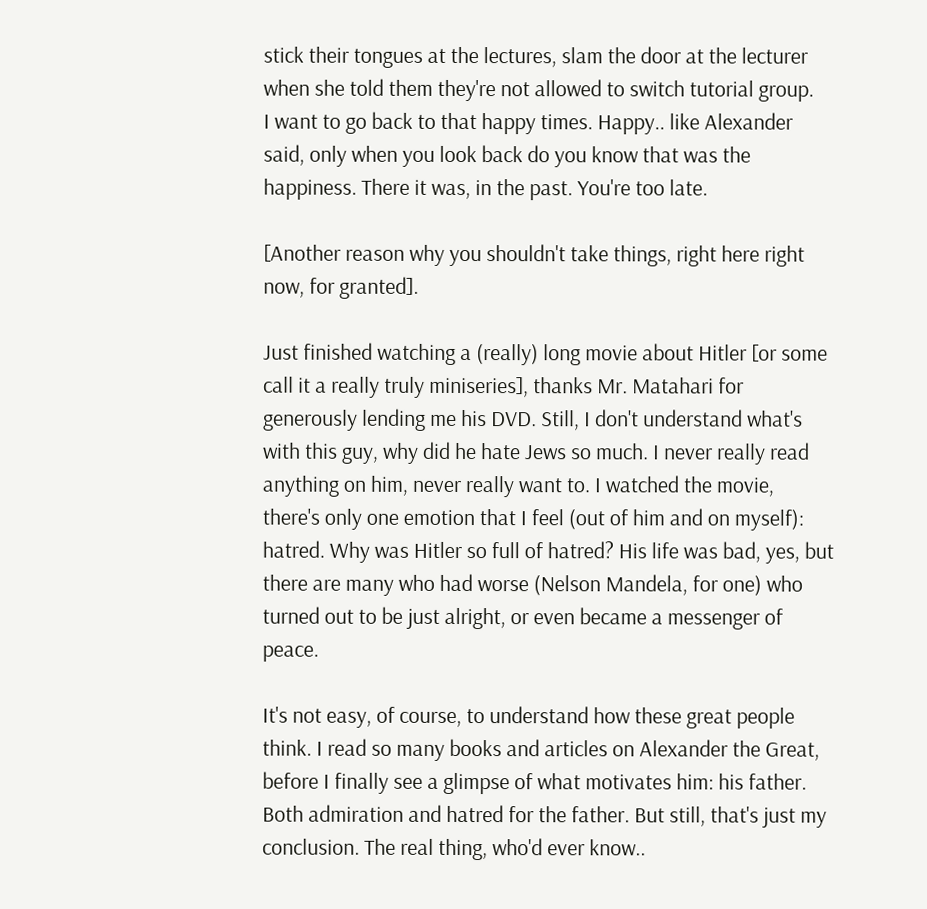stick their tongues at the lectures, slam the door at the lecturer when she told them they're not allowed to switch tutorial group.
I want to go back to that happy times. Happy.. like Alexander said, only when you look back do you know that was the happiness. There it was, in the past. You're too late.

[Another reason why you shouldn't take things, right here right now, for granted].

Just finished watching a (really) long movie about Hitler [or some call it a really truly miniseries], thanks Mr. Matahari for generously lending me his DVD. Still, I don't understand what's with this guy, why did he hate Jews so much. I never really read anything on him, never really want to. I watched the movie, there's only one emotion that I feel (out of him and on myself): hatred. Why was Hitler so full of hatred? His life was bad, yes, but there are many who had worse (Nelson Mandela, for one) who turned out to be just alright, or even became a messenger of peace.

It's not easy, of course, to understand how these great people think. I read so many books and articles on Alexander the Great, before I finally see a glimpse of what motivates him: his father. Both admiration and hatred for the father. But still, that's just my conclusion. The real thing, who'd ever know..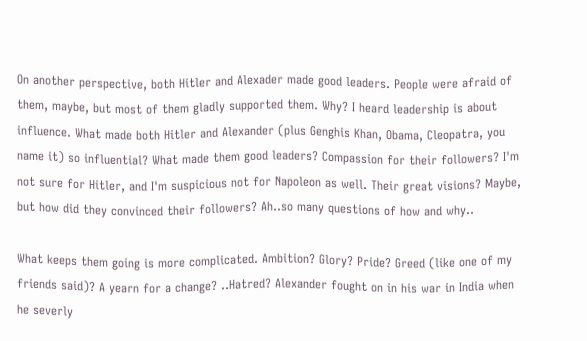On another perspective, both Hitler and Alexader made good leaders. People were afraid of them, maybe, but most of them gladly supported them. Why? I heard leadership is about influence. What made both Hitler and Alexander (plus Genghis Khan, Obama, Cleopatra, you name it) so influential? What made them good leaders? Compassion for their followers? I'm not sure for Hitler, and I'm suspicious not for Napoleon as well. Their great visions? Maybe, but how did they convinced their followers? Ah..so many questions of how and why..

What keeps them going is more complicated. Ambition? Glory? Pride? Greed (like one of my friends said)? A yearn for a change? ..Hatred? Alexander fought on in his war in India when he severly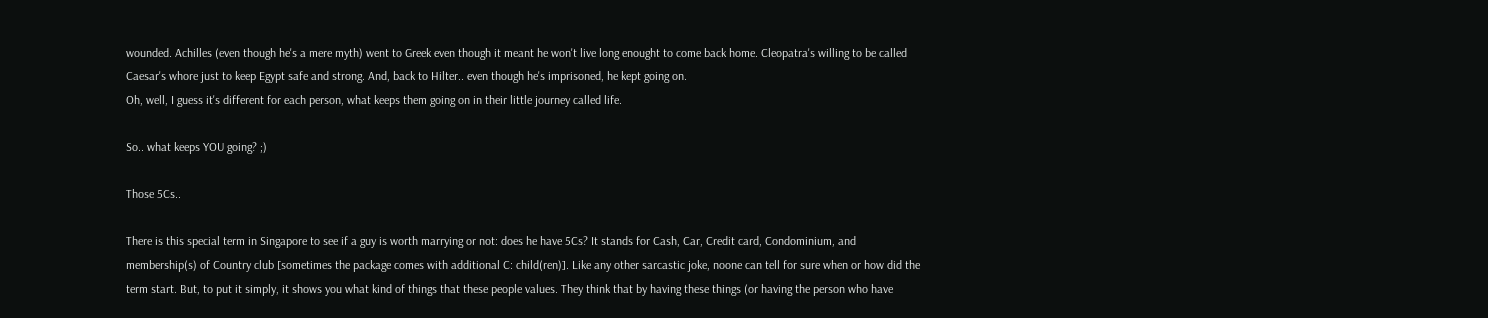wounded. Achilles (even though he's a mere myth) went to Greek even though it meant he won't live long enought to come back home. Cleopatra's willing to be called Caesar's whore just to keep Egypt safe and strong. And, back to Hilter.. even though he's imprisoned, he kept going on.
Oh, well, I guess it's different for each person, what keeps them going on in their little journey called life.

So.. what keeps YOU going? ;)

Those 5Cs..

There is this special term in Singapore to see if a guy is worth marrying or not: does he have 5Cs? It stands for Cash, Car, Credit card, Condominium, and membership(s) of Country club [sometimes the package comes with additional C: child(ren)]. Like any other sarcastic joke, noone can tell for sure when or how did the term start. But, to put it simply, it shows you what kind of things that these people values. They think that by having these things (or having the person who have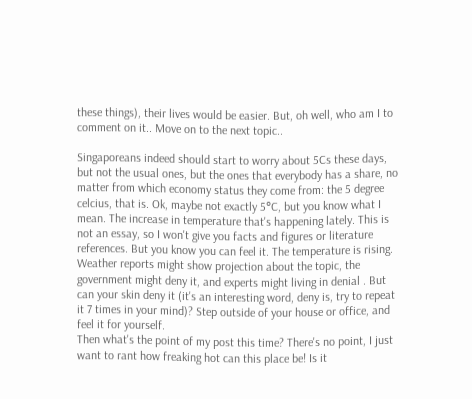these things), their lives would be easier. But, oh well, who am I to comment on it.. Move on to the next topic..

Singaporeans indeed should start to worry about 5Cs these days, but not the usual ones, but the ones that everybody has a share, no matter from which economy status they come from: the 5 degree celcius, that is. Ok, maybe not exactly 5°C, but you know what I mean. The increase in temperature that's happening lately. This is not an essay, so I won't give you facts and figures or literature references. But you know you can feel it. The temperature is rising.
Weather reports might show projection about the topic, the government might deny it, and experts might living in denial . But can your skin deny it (it's an interesting word, deny is, try to repeat it 7 times in your mind)? Step outside of your house or office, and feel it for yourself.
Then what's the point of my post this time? There's no point, I just want to rant how freaking hot can this place be! Is it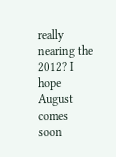really nearing the 2012? I hope August comes soon